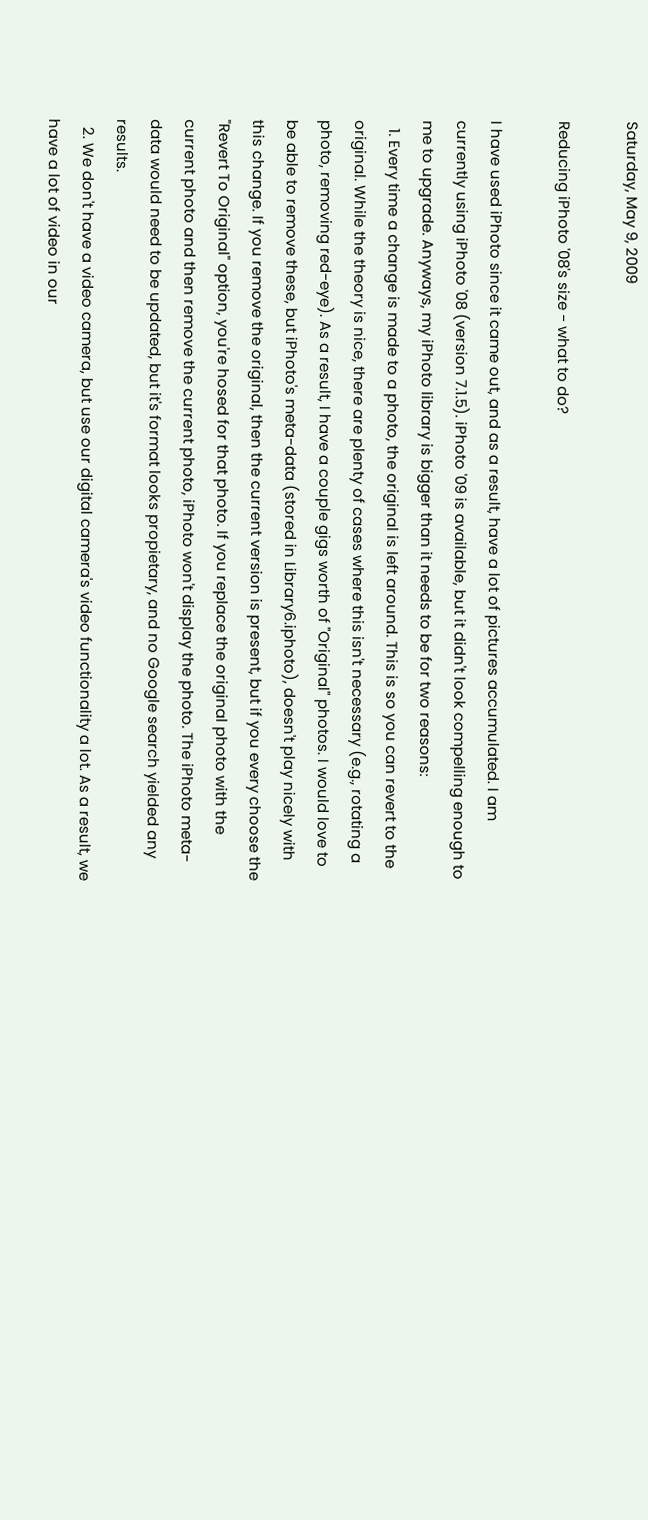Saturday, May 9, 2009

Reducing iPhoto '08's size - what to do?

I have used iPhoto since it came out, and as a result, have a lot of pictures accumulated. I am currently using iPhoto '08 (version 7.1.5). iPhoto '09 is available, but it didn't look compelling enough to me to upgrade. Anyways, my iPhoto library is bigger than it needs to be for two reasons:
  1. Every time a change is made to a photo, the original is left around. This is so you can revert to the original. While the theory is nice, there are plenty of cases where this isn't necessary (e.g., rotating a photo, removing red-eye). As a result, I have a couple gigs worth of "Original" photos. I would love to be able to remove these, but iPhoto's meta-data (stored in Library6.iphoto), doesn't play nicely with this change. If you remove the original, then the current version is present, but if you every choose the "Revert To Original" option, you're hosed for that photo. If you replace the original photo with the current photo and then remove the current photo, iPhoto won't display the photo. The iPhoto meta-data would need to be updated, but it's format looks propietary, and no Google search yielded any results.
  2. We don't have a video camera, but use our digital camera's video functionality a lot. As a result, we have a lot of video in our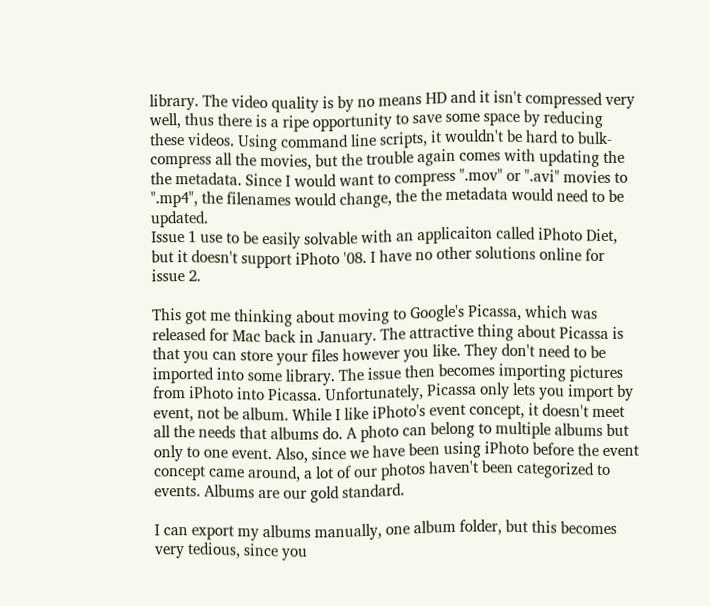library. The video quality is by no means HD and it isn't compressed very well, thus there is a ripe opportunity to save some space by reducing these videos. Using command line scripts, it wouldn't be hard to bulk-compress all the movies, but the trouble again comes with updating the the metadata. Since I would want to compress ".mov" or ".avi" movies to ".mp4", the filenames would change, the the metadata would need to be updated.
Issue 1 use to be easily solvable with an applicaiton called iPhoto Diet, but it doesn't support iPhoto '08. I have no other solutions online for issue 2.

This got me thinking about moving to Google's Picassa, which was released for Mac back in January. The attractive thing about Picassa is that you can store your files however you like. They don't need to be imported into some library. The issue then becomes importing pictures from iPhoto into Picassa. Unfortunately, Picassa only lets you import by event, not be album. While I like iPhoto's event concept, it doesn't meet all the needs that albums do. A photo can belong to multiple albums but only to one event. Also, since we have been using iPhoto before the event concept came around, a lot of our photos haven't been categorized to events. Albums are our gold standard.

I can export my albums manually, one album folder, but this becomes very tedious, since you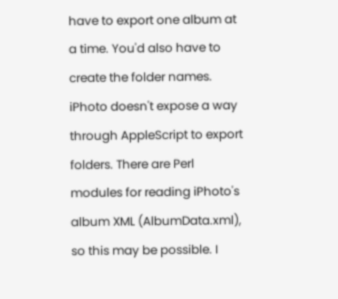have to export one album at a time. You'd also have to create the folder names. iPhoto doesn't expose a way through AppleScript to export folders. There are Perl modules for reading iPhoto's album XML (AlbumData.xml), so this may be possible. I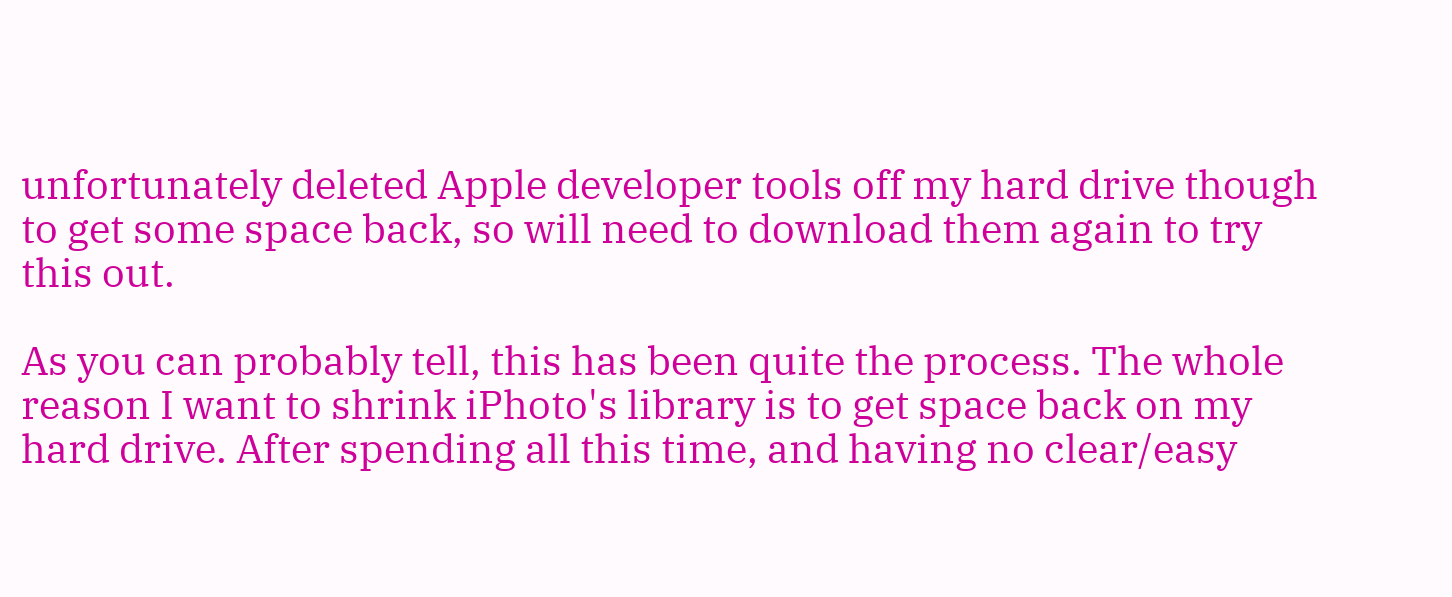unfortunately deleted Apple developer tools off my hard drive though to get some space back, so will need to download them again to try this out.

As you can probably tell, this has been quite the process. The whole reason I want to shrink iPhoto's library is to get space back on my hard drive. After spending all this time, and having no clear/easy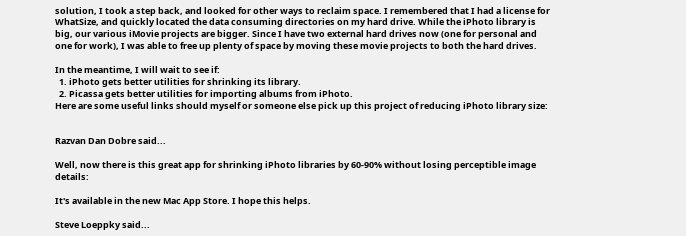solution, I took a step back, and looked for other ways to reclaim space. I remembered that I had a license for WhatSize, and quickly located the data consuming directories on my hard drive. While the iPhoto library is big, our various iMovie projects are bigger. Since I have two external hard drives now (one for personal and one for work), I was able to free up plenty of space by moving these movie projects to both the hard drives.

In the meantime, I will wait to see if:
  1. iPhoto gets better utilities for shrinking its library.
  2. Picassa gets better utilities for importing albums from iPhoto.
Here are some useful links should myself or someone else pick up this project of reducing iPhoto library size:


Razvan Dan Dobre said...

Well, now there is this great app for shrinking iPhoto libraries by 60-90% without losing perceptible image details:

It's available in the new Mac App Store. I hope this helps.

Steve Loeppky said...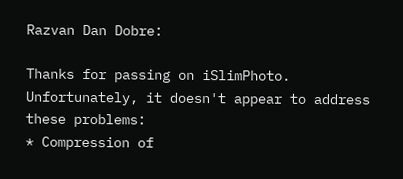Razvan Dan Dobre:

Thanks for passing on iSlimPhoto. Unfortunately, it doesn't appear to address these problems:
* Compression of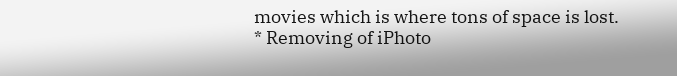movies which is where tons of space is lost.
* Removing of iPhoto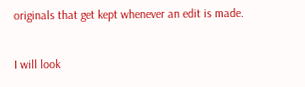originals that get kept whenever an edit is made.

I will look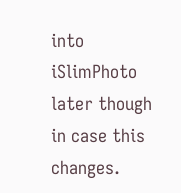into iSlimPhoto later though in case this changes.